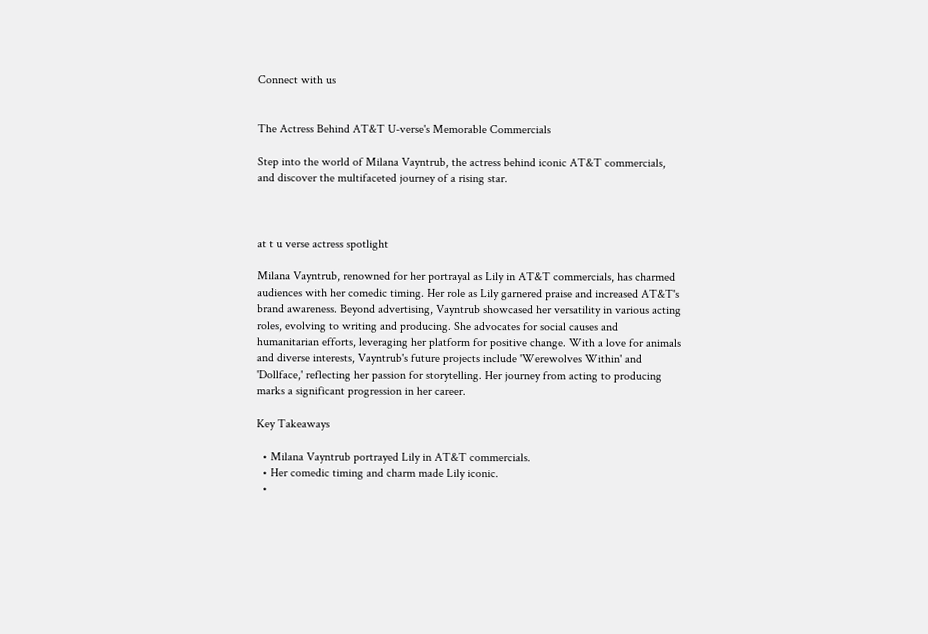Connect with us


The Actress Behind AT&T U-verse's Memorable Commercials

Step into the world of Milana Vayntrub, the actress behind iconic AT&T commercials, and discover the multifaceted journey of a rising star.



at t u verse actress spotlight

Milana Vayntrub, renowned for her portrayal as Lily in AT&T commercials, has charmed audiences with her comedic timing. Her role as Lily garnered praise and increased AT&T's brand awareness. Beyond advertising, Vayntrub showcased her versatility in various acting roles, evolving to writing and producing. She advocates for social causes and humanitarian efforts, leveraging her platform for positive change. With a love for animals and diverse interests, Vayntrub's future projects include 'Werewolves Within' and 'Dollface,' reflecting her passion for storytelling. Her journey from acting to producing marks a significant progression in her career.

Key Takeaways

  • Milana Vayntrub portrayed Lily in AT&T commercials.
  • Her comedic timing and charm made Lily iconic.
  •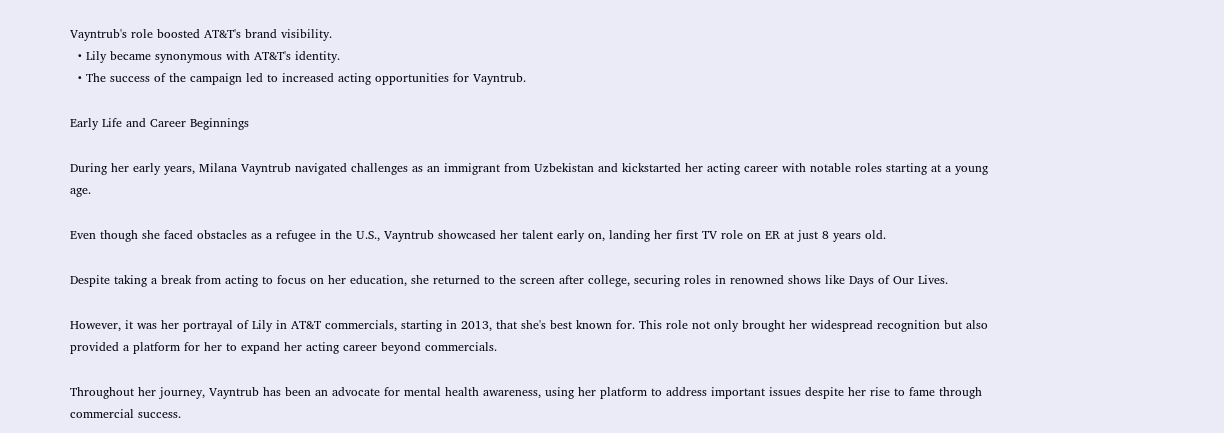Vayntrub's role boosted AT&T's brand visibility.
  • Lily became synonymous with AT&T's identity.
  • The success of the campaign led to increased acting opportunities for Vayntrub.

Early Life and Career Beginnings

During her early years, Milana Vayntrub navigated challenges as an immigrant from Uzbekistan and kickstarted her acting career with notable roles starting at a young age.

Even though she faced obstacles as a refugee in the U.S., Vayntrub showcased her talent early on, landing her first TV role on ER at just 8 years old.

Despite taking a break from acting to focus on her education, she returned to the screen after college, securing roles in renowned shows like Days of Our Lives.

However, it was her portrayal of Lily in AT&T commercials, starting in 2013, that she's best known for. This role not only brought her widespread recognition but also provided a platform for her to expand her acting career beyond commercials.

Throughout her journey, Vayntrub has been an advocate for mental health awareness, using her platform to address important issues despite her rise to fame through commercial success.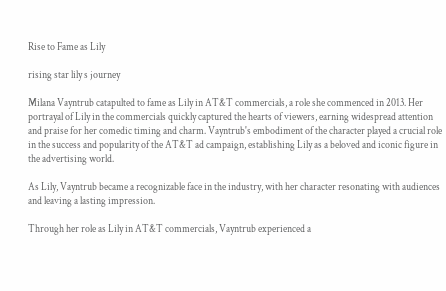Rise to Fame as Lily

rising star lily s journey

Milana Vayntrub catapulted to fame as Lily in AT&T commercials, a role she commenced in 2013. Her portrayal of Lily in the commercials quickly captured the hearts of viewers, earning widespread attention and praise for her comedic timing and charm. Vayntrub's embodiment of the character played a crucial role in the success and popularity of the AT&T ad campaign, establishing Lily as a beloved and iconic figure in the advertising world.

As Lily, Vayntrub became a recognizable face in the industry, with her character resonating with audiences and leaving a lasting impression.

Through her role as Lily in AT&T commercials, Vayntrub experienced a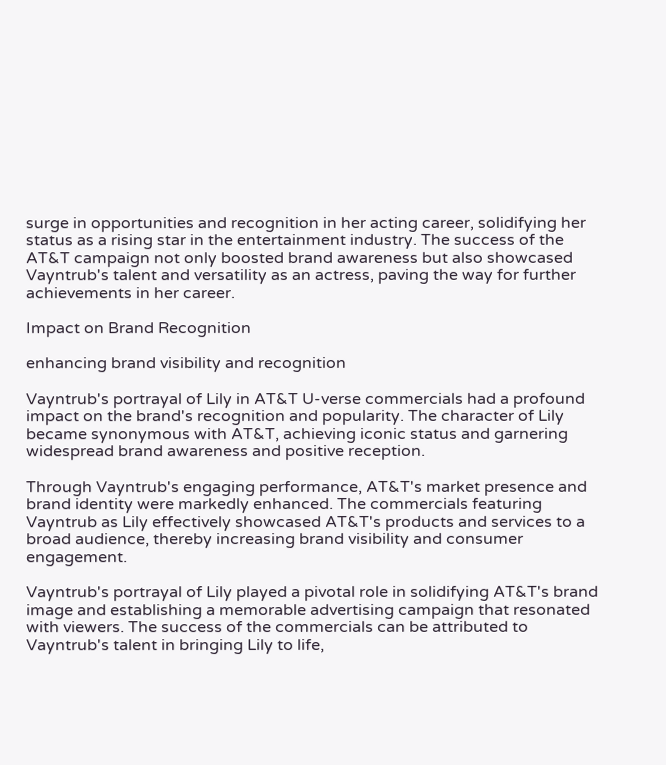surge in opportunities and recognition in her acting career, solidifying her status as a rising star in the entertainment industry. The success of the AT&T campaign not only boosted brand awareness but also showcased Vayntrub's talent and versatility as an actress, paving the way for further achievements in her career.

Impact on Brand Recognition

enhancing brand visibility and recognition

Vayntrub's portrayal of Lily in AT&T U-verse commercials had a profound impact on the brand's recognition and popularity. The character of Lily became synonymous with AT&T, achieving iconic status and garnering widespread brand awareness and positive reception.

Through Vayntrub's engaging performance, AT&T's market presence and brand identity were markedly enhanced. The commercials featuring Vayntrub as Lily effectively showcased AT&T's products and services to a broad audience, thereby increasing brand visibility and consumer engagement.

Vayntrub's portrayal of Lily played a pivotal role in solidifying AT&T's brand image and establishing a memorable advertising campaign that resonated with viewers. The success of the commercials can be attributed to Vayntrub's talent in bringing Lily to life,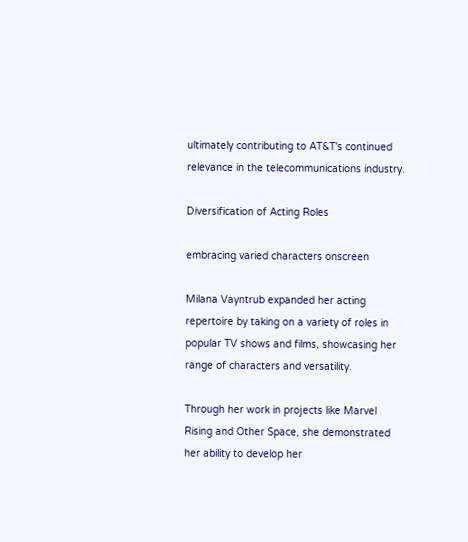ultimately contributing to AT&T's continued relevance in the telecommunications industry.

Diversification of Acting Roles

embracing varied characters onscreen

Milana Vayntrub expanded her acting repertoire by taking on a variety of roles in popular TV shows and films, showcasing her range of characters and versatility.

Through her work in projects like Marvel Rising and Other Space, she demonstrated her ability to develop her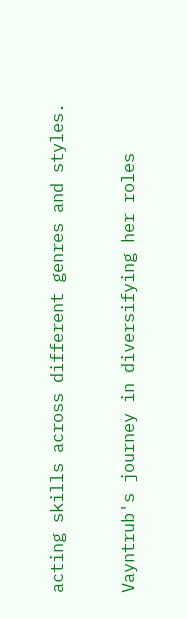acting skills across different genres and styles.


Vayntrub's journey in diversifying her roles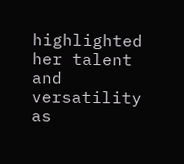highlighted her talent and versatility as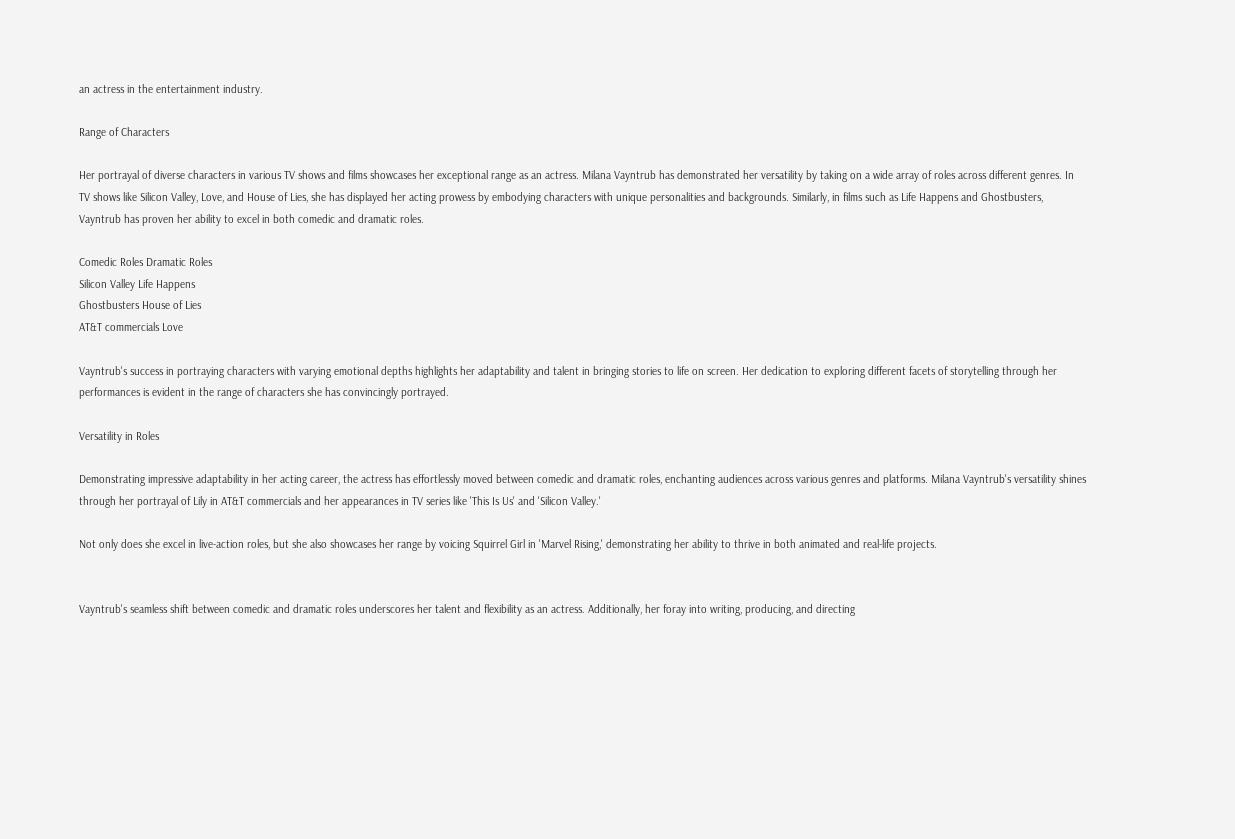an actress in the entertainment industry.

Range of Characters

Her portrayal of diverse characters in various TV shows and films showcases her exceptional range as an actress. Milana Vayntrub has demonstrated her versatility by taking on a wide array of roles across different genres. In TV shows like Silicon Valley, Love, and House of Lies, she has displayed her acting prowess by embodying characters with unique personalities and backgrounds. Similarly, in films such as Life Happens and Ghostbusters, Vayntrub has proven her ability to excel in both comedic and dramatic roles.

Comedic Roles Dramatic Roles
Silicon Valley Life Happens
Ghostbusters House of Lies
AT&T commercials Love

Vayntrub's success in portraying characters with varying emotional depths highlights her adaptability and talent in bringing stories to life on screen. Her dedication to exploring different facets of storytelling through her performances is evident in the range of characters she has convincingly portrayed.

Versatility in Roles

Demonstrating impressive adaptability in her acting career, the actress has effortlessly moved between comedic and dramatic roles, enchanting audiences across various genres and platforms. Milana Vayntrub's versatility shines through her portrayal of Lily in AT&T commercials and her appearances in TV series like 'This Is Us' and 'Silicon Valley.'

Not only does she excel in live-action roles, but she also showcases her range by voicing Squirrel Girl in 'Marvel Rising,' demonstrating her ability to thrive in both animated and real-life projects.


Vayntrub's seamless shift between comedic and dramatic roles underscores her talent and flexibility as an actress. Additionally, her foray into writing, producing, and directing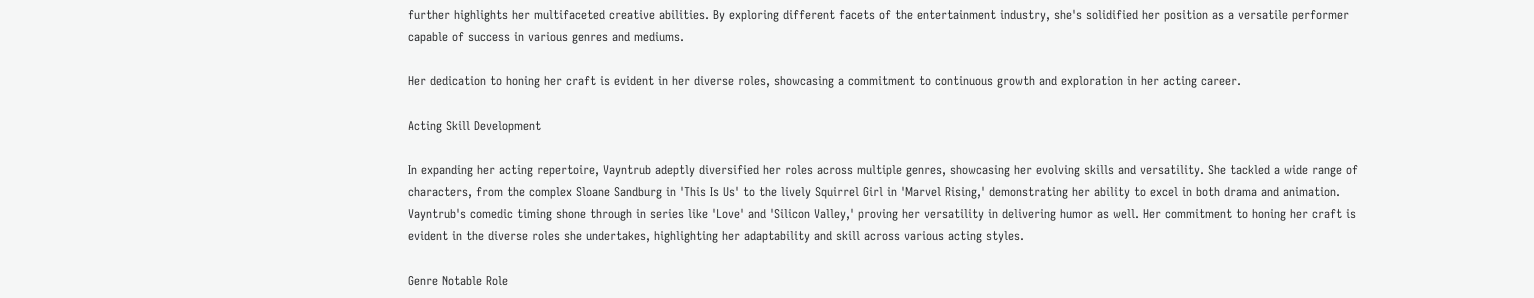further highlights her multifaceted creative abilities. By exploring different facets of the entertainment industry, she's solidified her position as a versatile performer capable of success in various genres and mediums.

Her dedication to honing her craft is evident in her diverse roles, showcasing a commitment to continuous growth and exploration in her acting career.

Acting Skill Development

In expanding her acting repertoire, Vayntrub adeptly diversified her roles across multiple genres, showcasing her evolving skills and versatility. She tackled a wide range of characters, from the complex Sloane Sandburg in 'This Is Us' to the lively Squirrel Girl in 'Marvel Rising,' demonstrating her ability to excel in both drama and animation. Vayntrub's comedic timing shone through in series like 'Love' and 'Silicon Valley,' proving her versatility in delivering humor as well. Her commitment to honing her craft is evident in the diverse roles she undertakes, highlighting her adaptability and skill across various acting styles.

Genre Notable Role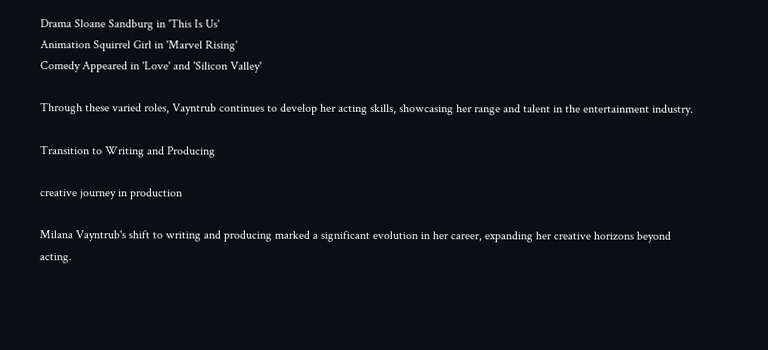Drama Sloane Sandburg in 'This Is Us'
Animation Squirrel Girl in 'Marvel Rising'
Comedy Appeared in 'Love' and 'Silicon Valley'

Through these varied roles, Vayntrub continues to develop her acting skills, showcasing her range and talent in the entertainment industry.

Transition to Writing and Producing

creative journey in production

Milana Vayntrub's shift to writing and producing marked a significant evolution in her career, expanding her creative horizons beyond acting.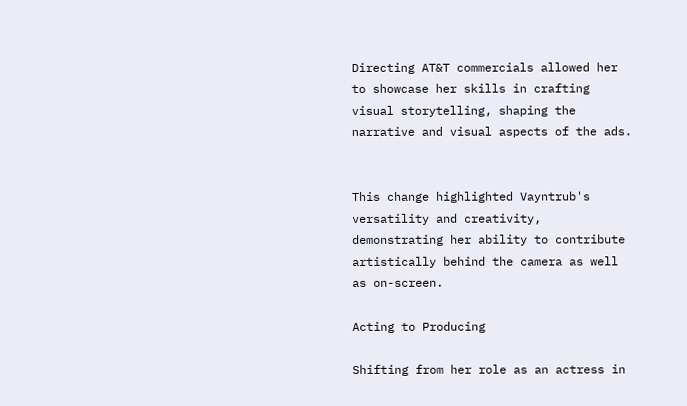Directing AT&T commercials allowed her to showcase her skills in crafting visual storytelling, shaping the narrative and visual aspects of the ads.


This change highlighted Vayntrub's versatility and creativity, demonstrating her ability to contribute artistically behind the camera as well as on-screen.

Acting to Producing

Shifting from her role as an actress in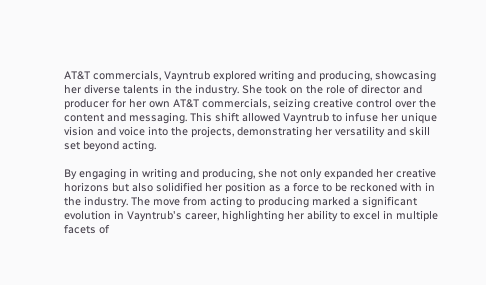AT&T commercials, Vayntrub explored writing and producing, showcasing her diverse talents in the industry. She took on the role of director and producer for her own AT&T commercials, seizing creative control over the content and messaging. This shift allowed Vayntrub to infuse her unique vision and voice into the projects, demonstrating her versatility and skill set beyond acting.

By engaging in writing and producing, she not only expanded her creative horizons but also solidified her position as a force to be reckoned with in the industry. The move from acting to producing marked a significant evolution in Vayntrub's career, highlighting her ability to excel in multiple facets of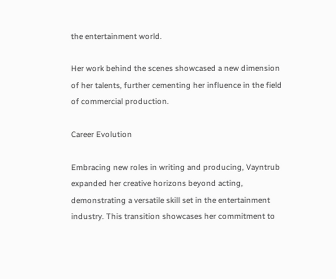the entertainment world.

Her work behind the scenes showcased a new dimension of her talents, further cementing her influence in the field of commercial production.

Career Evolution

Embracing new roles in writing and producing, Vayntrub expanded her creative horizons beyond acting, demonstrating a versatile skill set in the entertainment industry. This transition showcases her commitment to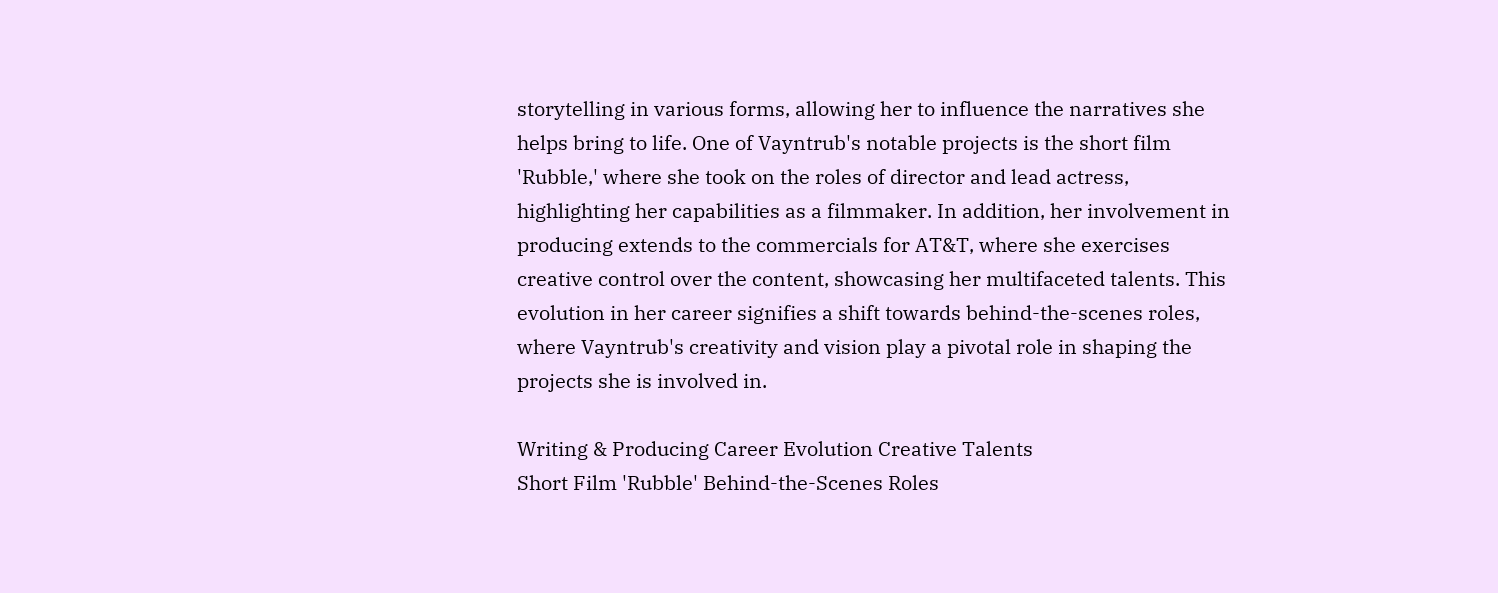storytelling in various forms, allowing her to influence the narratives she helps bring to life. One of Vayntrub's notable projects is the short film 'Rubble,' where she took on the roles of director and lead actress, highlighting her capabilities as a filmmaker. In addition, her involvement in producing extends to the commercials for AT&T, where she exercises creative control over the content, showcasing her multifaceted talents. This evolution in her career signifies a shift towards behind-the-scenes roles, where Vayntrub's creativity and vision play a pivotal role in shaping the projects she is involved in.

Writing & Producing Career Evolution Creative Talents
Short Film 'Rubble' Behind-the-Scenes Roles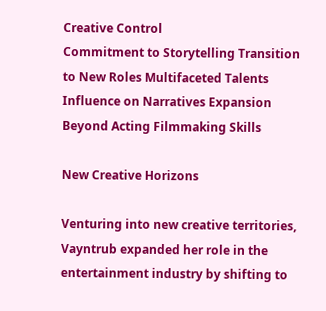Creative Control
Commitment to Storytelling Transition to New Roles Multifaceted Talents
Influence on Narratives Expansion Beyond Acting Filmmaking Skills

New Creative Horizons

Venturing into new creative territories, Vayntrub expanded her role in the entertainment industry by shifting to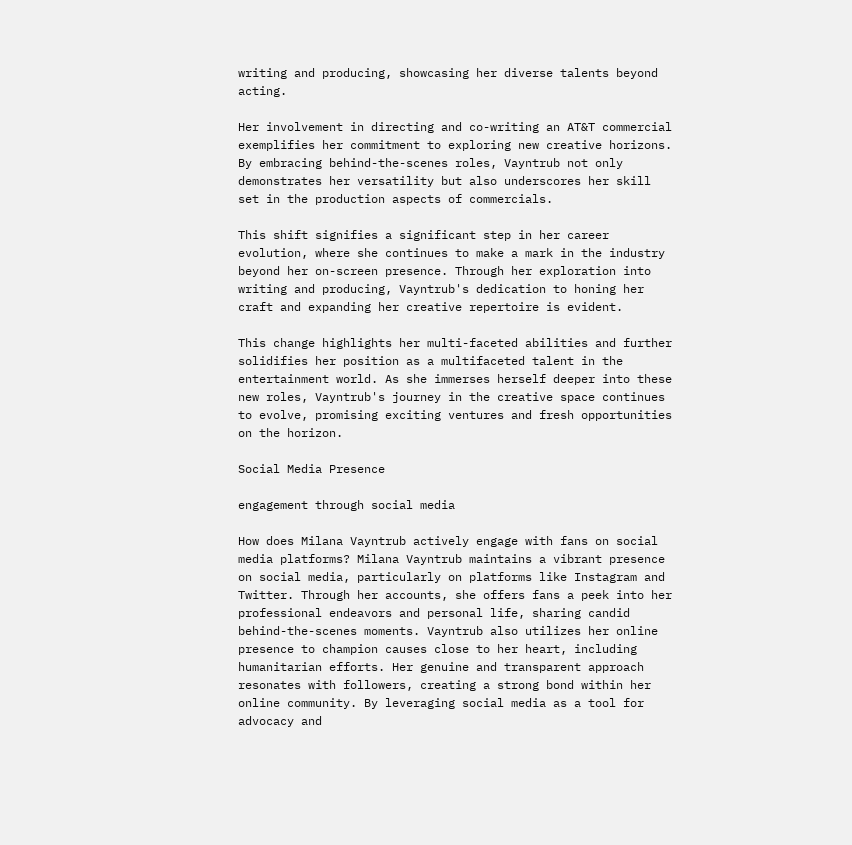writing and producing, showcasing her diverse talents beyond acting.

Her involvement in directing and co-writing an AT&T commercial exemplifies her commitment to exploring new creative horizons. By embracing behind-the-scenes roles, Vayntrub not only demonstrates her versatility but also underscores her skill set in the production aspects of commercials.

This shift signifies a significant step in her career evolution, where she continues to make a mark in the industry beyond her on-screen presence. Through her exploration into writing and producing, Vayntrub's dedication to honing her craft and expanding her creative repertoire is evident.

This change highlights her multi-faceted abilities and further solidifies her position as a multifaceted talent in the entertainment world. As she immerses herself deeper into these new roles, Vayntrub's journey in the creative space continues to evolve, promising exciting ventures and fresh opportunities on the horizon.

Social Media Presence

engagement through social media

How does Milana Vayntrub actively engage with fans on social media platforms? Milana Vayntrub maintains a vibrant presence on social media, particularly on platforms like Instagram and Twitter. Through her accounts, she offers fans a peek into her professional endeavors and personal life, sharing candid behind-the-scenes moments. Vayntrub also utilizes her online presence to champion causes close to her heart, including humanitarian efforts. Her genuine and transparent approach resonates with followers, creating a strong bond within her online community. By leveraging social media as a tool for advocacy and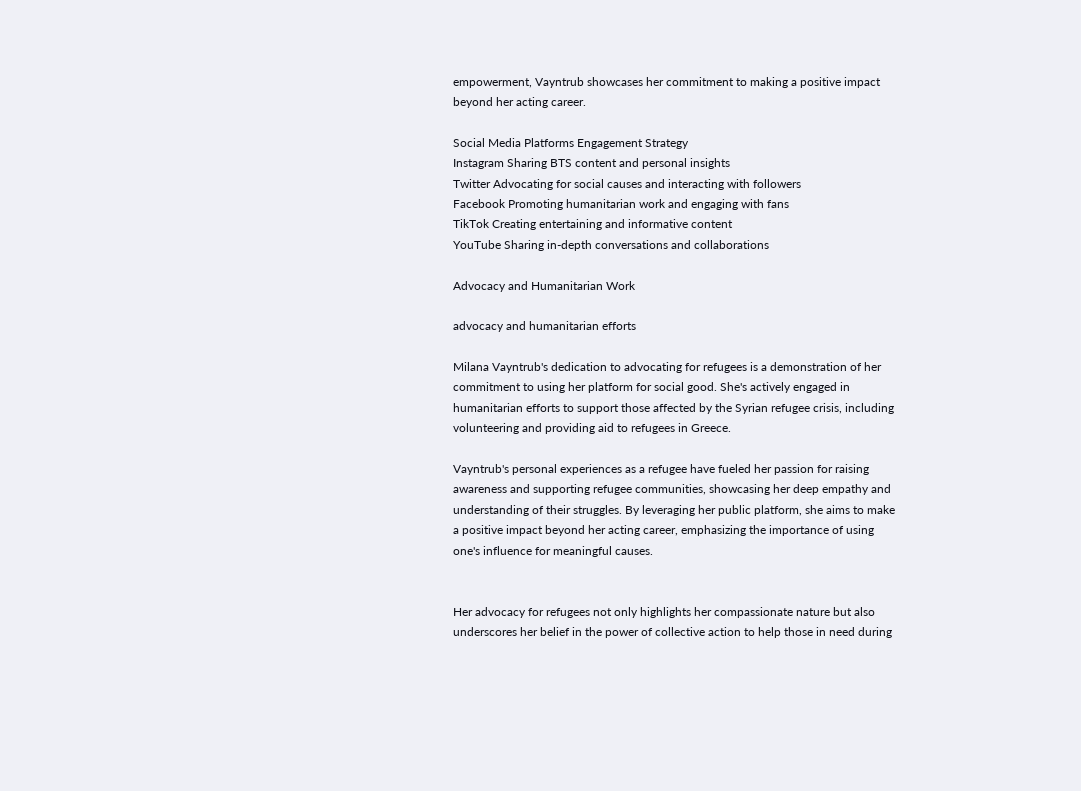empowerment, Vayntrub showcases her commitment to making a positive impact beyond her acting career.

Social Media Platforms Engagement Strategy
Instagram Sharing BTS content and personal insights
Twitter Advocating for social causes and interacting with followers
Facebook Promoting humanitarian work and engaging with fans
TikTok Creating entertaining and informative content
YouTube Sharing in-depth conversations and collaborations

Advocacy and Humanitarian Work

advocacy and humanitarian efforts

Milana Vayntrub's dedication to advocating for refugees is a demonstration of her commitment to using her platform for social good. She's actively engaged in humanitarian efforts to support those affected by the Syrian refugee crisis, including volunteering and providing aid to refugees in Greece.

Vayntrub's personal experiences as a refugee have fueled her passion for raising awareness and supporting refugee communities, showcasing her deep empathy and understanding of their struggles. By leveraging her public platform, she aims to make a positive impact beyond her acting career, emphasizing the importance of using one's influence for meaningful causes.


Her advocacy for refugees not only highlights her compassionate nature but also underscores her belief in the power of collective action to help those in need during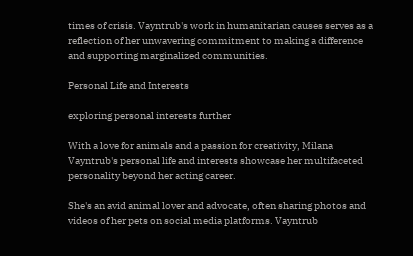times of crisis. Vayntrub's work in humanitarian causes serves as a reflection of her unwavering commitment to making a difference and supporting marginalized communities.

Personal Life and Interests

exploring personal interests further

With a love for animals and a passion for creativity, Milana Vayntrub's personal life and interests showcase her multifaceted personality beyond her acting career.

She's an avid animal lover and advocate, often sharing photos and videos of her pets on social media platforms. Vayntrub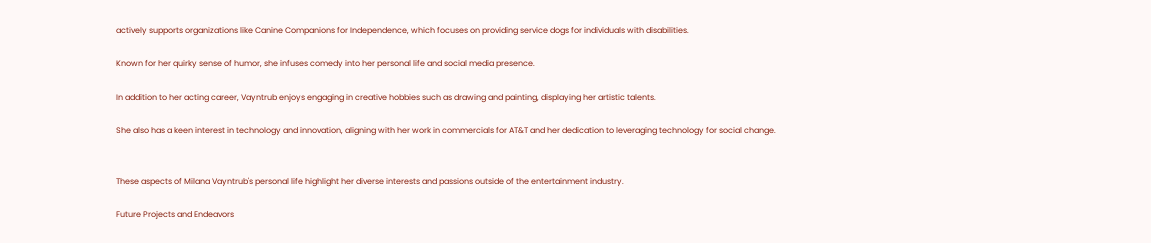actively supports organizations like Canine Companions for Independence, which focuses on providing service dogs for individuals with disabilities.

Known for her quirky sense of humor, she infuses comedy into her personal life and social media presence.

In addition to her acting career, Vayntrub enjoys engaging in creative hobbies such as drawing and painting, displaying her artistic talents.

She also has a keen interest in technology and innovation, aligning with her work in commercials for AT&T and her dedication to leveraging technology for social change.


These aspects of Milana Vayntrub's personal life highlight her diverse interests and passions outside of the entertainment industry.

Future Projects and Endeavors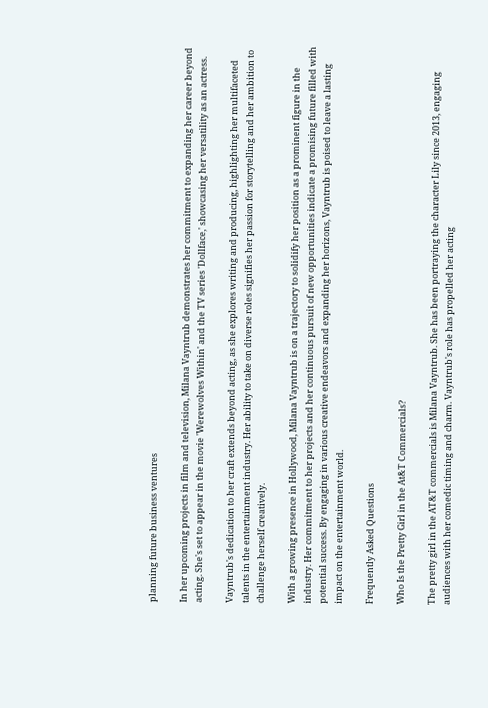planning future business ventures

In her upcoming projects in film and television, Milana Vayntrub demonstrates her commitment to expanding her career beyond acting. She's set to appear in the movie 'Werewolves Within' and the TV series 'Dollface,' showcasing her versatility as an actress.

Vayntrub's dedication to her craft extends beyond acting, as she explores writing and producing, highlighting her multifaceted talents in the entertainment industry. Her ability to take on diverse roles signifies her passion for storytelling and her ambition to challenge herself creatively.

With a growing presence in Hollywood, Milana Vayntrub is on a trajectory to solidify her position as a prominent figure in the industry. Her commitment to her projects and her continuous pursuit of new opportunities indicate a promising future filled with potential success. By engaging in various creative endeavors and expanding her horizons, Vayntrub is poised to leave a lasting impact on the entertainment world.

Frequently Asked Questions

Who Is the Pretty Girl in the At&T Commercials?

The pretty girl in the AT&T commercials is Milana Vayntrub. She has been portraying the character Lily since 2013, engaging audiences with her comedic timing and charm. Vayntrub's role has propelled her acting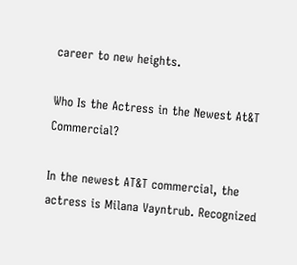career to new heights.

Who Is the Actress in the Newest At&T Commercial?

In the newest AT&T commercial, the actress is Milana Vayntrub. Recognized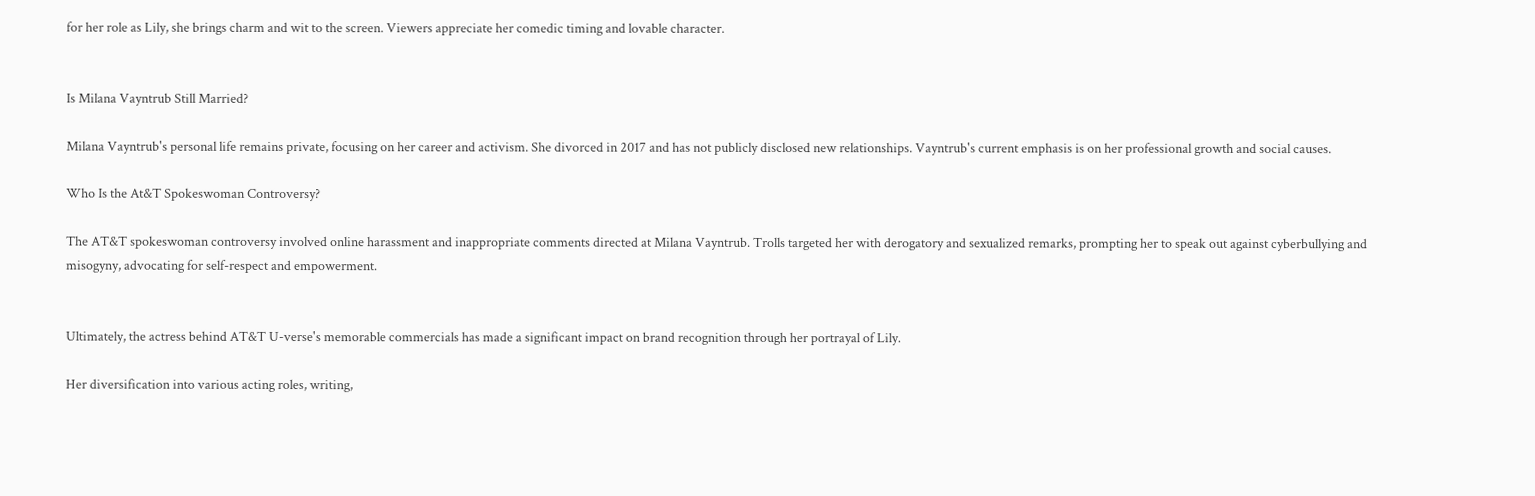for her role as Lily, she brings charm and wit to the screen. Viewers appreciate her comedic timing and lovable character.


Is Milana Vayntrub Still Married?

Milana Vayntrub's personal life remains private, focusing on her career and activism. She divorced in 2017 and has not publicly disclosed new relationships. Vayntrub's current emphasis is on her professional growth and social causes.

Who Is the At&T Spokeswoman Controversy?

The AT&T spokeswoman controversy involved online harassment and inappropriate comments directed at Milana Vayntrub. Trolls targeted her with derogatory and sexualized remarks, prompting her to speak out against cyberbullying and misogyny, advocating for self-respect and empowerment.


Ultimately, the actress behind AT&T U-verse's memorable commercials has made a significant impact on brand recognition through her portrayal of Lily.

Her diversification into various acting roles, writing,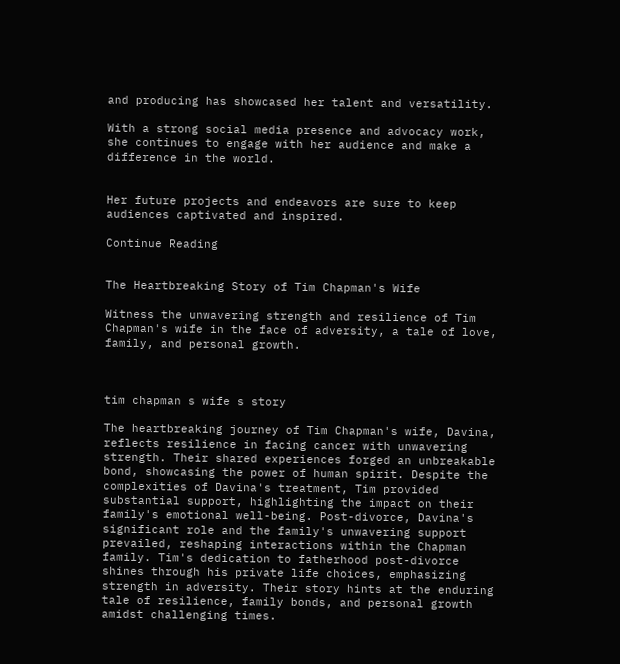and producing has showcased her talent and versatility.

With a strong social media presence and advocacy work, she continues to engage with her audience and make a difference in the world.


Her future projects and endeavors are sure to keep audiences captivated and inspired.

Continue Reading


The Heartbreaking Story of Tim Chapman's Wife

Witness the unwavering strength and resilience of Tim Chapman's wife in the face of adversity, a tale of love, family, and personal growth.



tim chapman s wife s story

The heartbreaking journey of Tim Chapman's wife, Davina, reflects resilience in facing cancer with unwavering strength. Their shared experiences forged an unbreakable bond, showcasing the power of human spirit. Despite the complexities of Davina's treatment, Tim provided substantial support, highlighting the impact on their family's emotional well-being. Post-divorce, Davina's significant role and the family's unwavering support prevailed, reshaping interactions within the Chapman family. Tim's dedication to fatherhood post-divorce shines through his private life choices, emphasizing strength in adversity. Their story hints at the enduring tale of resilience, family bonds, and personal growth amidst challenging times.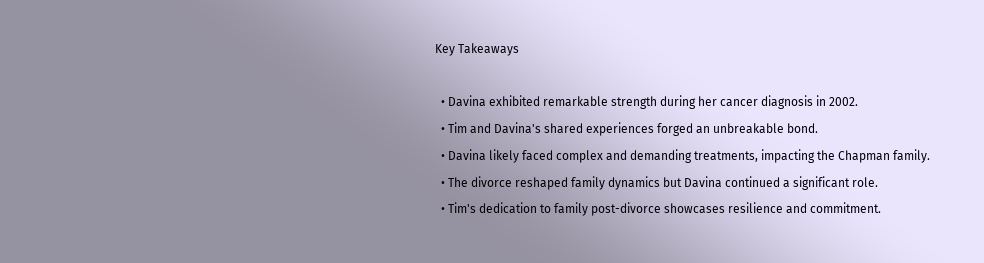Key Takeaways

  • Davina exhibited remarkable strength during her cancer diagnosis in 2002.
  • Tim and Davina's shared experiences forged an unbreakable bond.
  • Davina likely faced complex and demanding treatments, impacting the Chapman family.
  • The divorce reshaped family dynamics but Davina continued a significant role.
  • Tim's dedication to family post-divorce showcases resilience and commitment.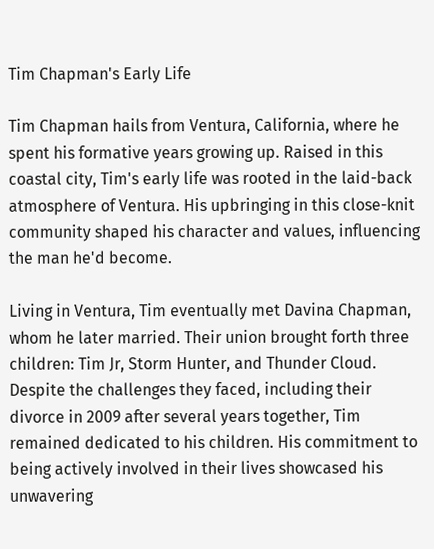Tim Chapman's Early Life

Tim Chapman hails from Ventura, California, where he spent his formative years growing up. Raised in this coastal city, Tim's early life was rooted in the laid-back atmosphere of Ventura. His upbringing in this close-knit community shaped his character and values, influencing the man he'd become.

Living in Ventura, Tim eventually met Davina Chapman, whom he later married. Their union brought forth three children: Tim Jr, Storm Hunter, and Thunder Cloud. Despite the challenges they faced, including their divorce in 2009 after several years together, Tim remained dedicated to his children. His commitment to being actively involved in their lives showcased his unwavering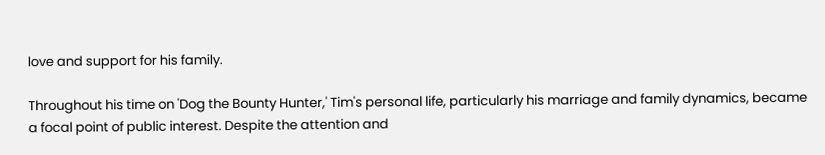love and support for his family.

Throughout his time on 'Dog the Bounty Hunter,' Tim's personal life, particularly his marriage and family dynamics, became a focal point of public interest. Despite the attention and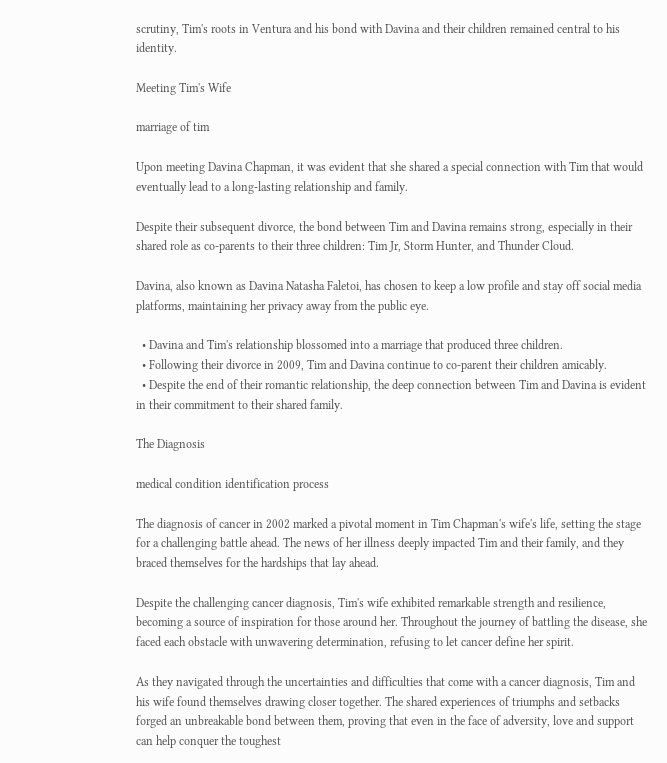scrutiny, Tim's roots in Ventura and his bond with Davina and their children remained central to his identity.

Meeting Tim's Wife

marriage of tim

Upon meeting Davina Chapman, it was evident that she shared a special connection with Tim that would eventually lead to a long-lasting relationship and family.

Despite their subsequent divorce, the bond between Tim and Davina remains strong, especially in their shared role as co-parents to their three children: Tim Jr, Storm Hunter, and Thunder Cloud.

Davina, also known as Davina Natasha Faletoi, has chosen to keep a low profile and stay off social media platforms, maintaining her privacy away from the public eye.

  • Davina and Tim's relationship blossomed into a marriage that produced three children.
  • Following their divorce in 2009, Tim and Davina continue to co-parent their children amicably.
  • Despite the end of their romantic relationship, the deep connection between Tim and Davina is evident in their commitment to their shared family.

The Diagnosis

medical condition identification process

The diagnosis of cancer in 2002 marked a pivotal moment in Tim Chapman's wife's life, setting the stage for a challenging battle ahead. The news of her illness deeply impacted Tim and their family, and they braced themselves for the hardships that lay ahead.

Despite the challenging cancer diagnosis, Tim's wife exhibited remarkable strength and resilience, becoming a source of inspiration for those around her. Throughout the journey of battling the disease, she faced each obstacle with unwavering determination, refusing to let cancer define her spirit.

As they navigated through the uncertainties and difficulties that come with a cancer diagnosis, Tim and his wife found themselves drawing closer together. The shared experiences of triumphs and setbacks forged an unbreakable bond between them, proving that even in the face of adversity, love and support can help conquer the toughest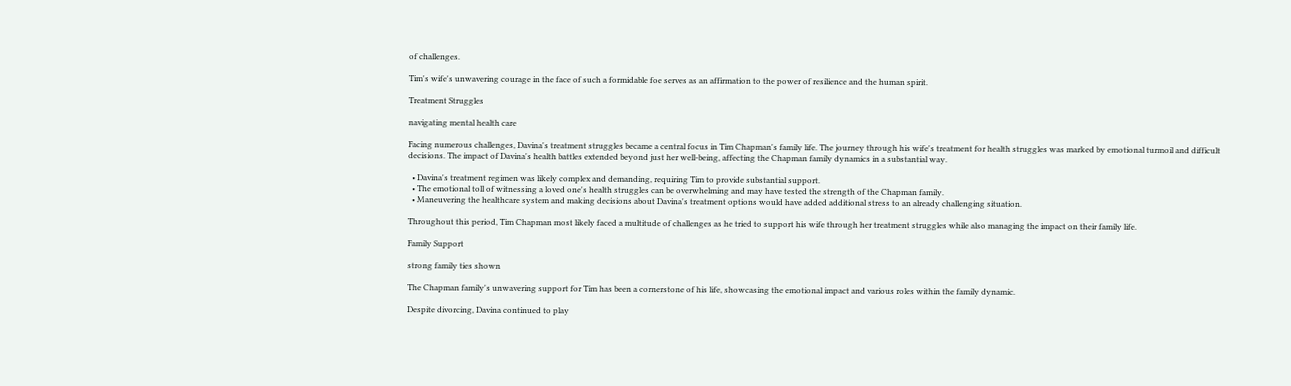of challenges.

Tim's wife's unwavering courage in the face of such a formidable foe serves as an affirmation to the power of resilience and the human spirit.

Treatment Struggles

navigating mental health care

Facing numerous challenges, Davina's treatment struggles became a central focus in Tim Chapman's family life. The journey through his wife's treatment for health struggles was marked by emotional turmoil and difficult decisions. The impact of Davina's health battles extended beyond just her well-being, affecting the Chapman family dynamics in a substantial way.

  • Davina's treatment regimen was likely complex and demanding, requiring Tim to provide substantial support.
  • The emotional toll of witnessing a loved one's health struggles can be overwhelming and may have tested the strength of the Chapman family.
  • Maneuvering the healthcare system and making decisions about Davina's treatment options would have added additional stress to an already challenging situation.

Throughout this period, Tim Chapman most likely faced a multitude of challenges as he tried to support his wife through her treatment struggles while also managing the impact on their family life.

Family Support

strong family ties shown

The Chapman family's unwavering support for Tim has been a cornerstone of his life, showcasing the emotional impact and various roles within the family dynamic.

Despite divorcing, Davina continued to play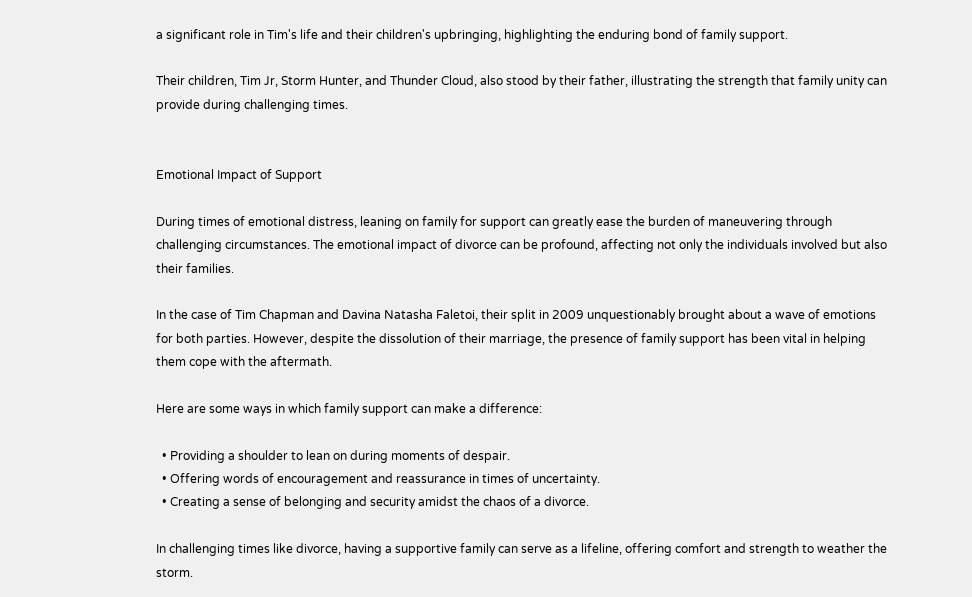a significant role in Tim's life and their children's upbringing, highlighting the enduring bond of family support.

Their children, Tim Jr, Storm Hunter, and Thunder Cloud, also stood by their father, illustrating the strength that family unity can provide during challenging times.


Emotional Impact of Support

During times of emotional distress, leaning on family for support can greatly ease the burden of maneuvering through challenging circumstances. The emotional impact of divorce can be profound, affecting not only the individuals involved but also their families.

In the case of Tim Chapman and Davina Natasha Faletoi, their split in 2009 unquestionably brought about a wave of emotions for both parties. However, despite the dissolution of their marriage, the presence of family support has been vital in helping them cope with the aftermath.

Here are some ways in which family support can make a difference:

  • Providing a shoulder to lean on during moments of despair.
  • Offering words of encouragement and reassurance in times of uncertainty.
  • Creating a sense of belonging and security amidst the chaos of a divorce.

In challenging times like divorce, having a supportive family can serve as a lifeline, offering comfort and strength to weather the storm.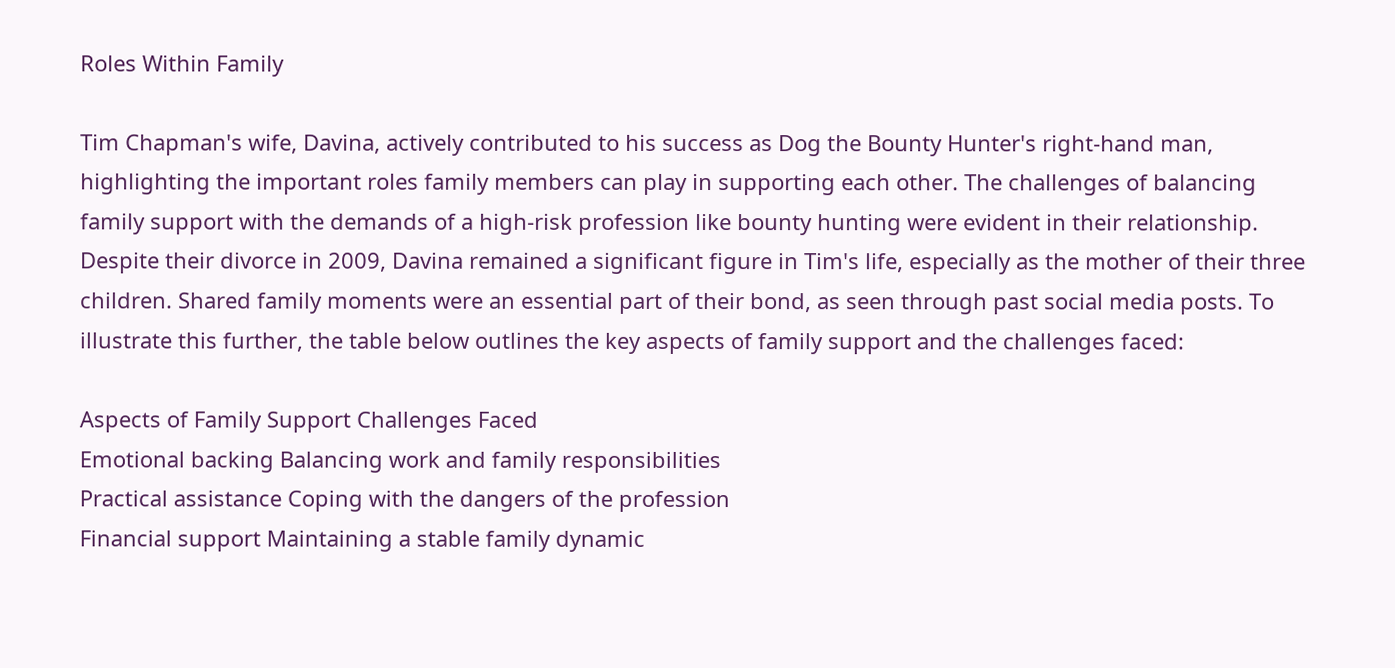Roles Within Family

Tim Chapman's wife, Davina, actively contributed to his success as Dog the Bounty Hunter's right-hand man, highlighting the important roles family members can play in supporting each other. The challenges of balancing family support with the demands of a high-risk profession like bounty hunting were evident in their relationship. Despite their divorce in 2009, Davina remained a significant figure in Tim's life, especially as the mother of their three children. Shared family moments were an essential part of their bond, as seen through past social media posts. To illustrate this further, the table below outlines the key aspects of family support and the challenges faced:

Aspects of Family Support Challenges Faced
Emotional backing Balancing work and family responsibilities
Practical assistance Coping with the dangers of the profession
Financial support Maintaining a stable family dynamic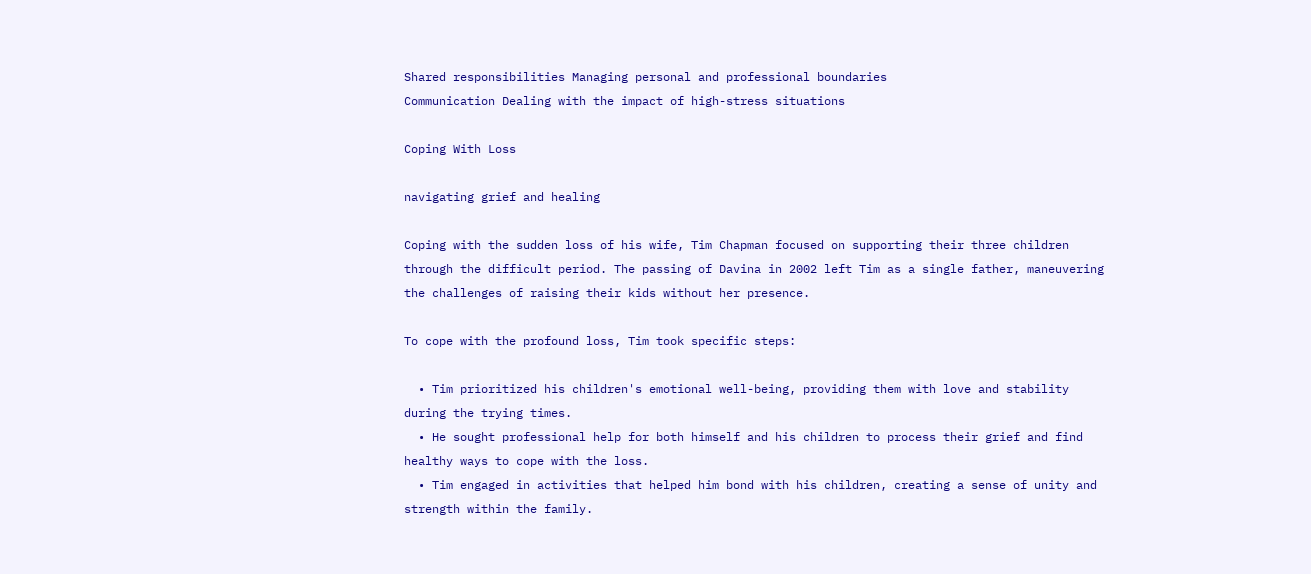Shared responsibilities Managing personal and professional boundaries
Communication Dealing with the impact of high-stress situations

Coping With Loss

navigating grief and healing

Coping with the sudden loss of his wife, Tim Chapman focused on supporting their three children through the difficult period. The passing of Davina in 2002 left Tim as a single father, maneuvering the challenges of raising their kids without her presence.

To cope with the profound loss, Tim took specific steps:

  • Tim prioritized his children's emotional well-being, providing them with love and stability during the trying times.
  • He sought professional help for both himself and his children to process their grief and find healthy ways to cope with the loss.
  • Tim engaged in activities that helped him bond with his children, creating a sense of unity and strength within the family.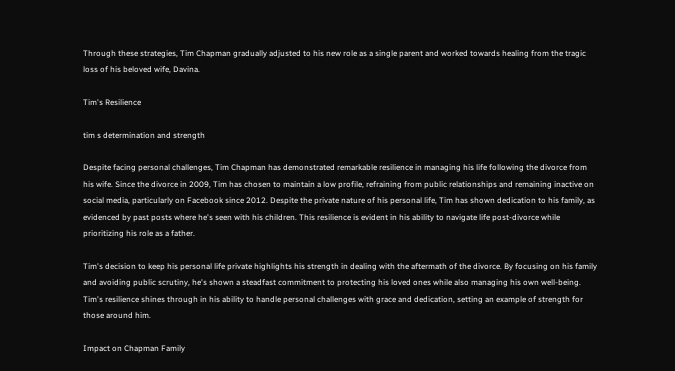Through these strategies, Tim Chapman gradually adjusted to his new role as a single parent and worked towards healing from the tragic loss of his beloved wife, Davina.

Tim's Resilience

tim s determination and strength

Despite facing personal challenges, Tim Chapman has demonstrated remarkable resilience in managing his life following the divorce from his wife. Since the divorce in 2009, Tim has chosen to maintain a low profile, refraining from public relationships and remaining inactive on social media, particularly on Facebook since 2012. Despite the private nature of his personal life, Tim has shown dedication to his family, as evidenced by past posts where he's seen with his children. This resilience is evident in his ability to navigate life post-divorce while prioritizing his role as a father.

Tim's decision to keep his personal life private highlights his strength in dealing with the aftermath of the divorce. By focusing on his family and avoiding public scrutiny, he's shown a steadfast commitment to protecting his loved ones while also managing his own well-being. Tim's resilience shines through in his ability to handle personal challenges with grace and dedication, setting an example of strength for those around him.

Impact on Chapman Family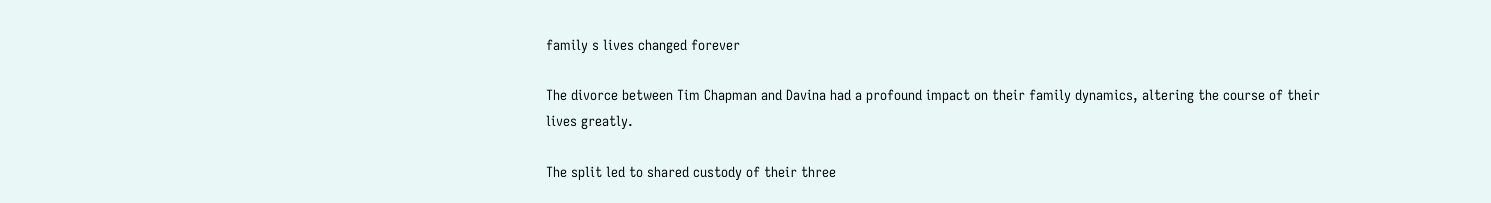family s lives changed forever

The divorce between Tim Chapman and Davina had a profound impact on their family dynamics, altering the course of their lives greatly.

The split led to shared custody of their three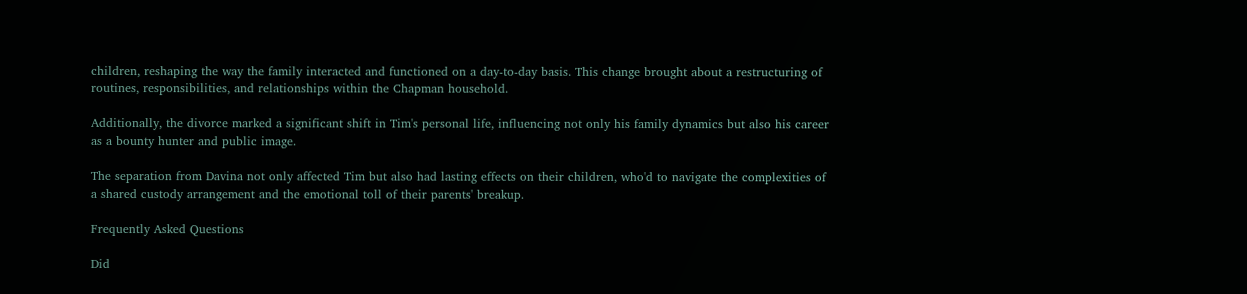children, reshaping the way the family interacted and functioned on a day-to-day basis. This change brought about a restructuring of routines, responsibilities, and relationships within the Chapman household.

Additionally, the divorce marked a significant shift in Tim's personal life, influencing not only his family dynamics but also his career as a bounty hunter and public image.

The separation from Davina not only affected Tim but also had lasting effects on their children, who'd to navigate the complexities of a shared custody arrangement and the emotional toll of their parents' breakup.

Frequently Asked Questions

Did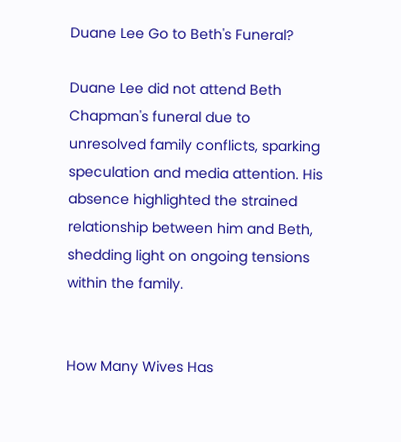Duane Lee Go to Beth's Funeral?

Duane Lee did not attend Beth Chapman's funeral due to unresolved family conflicts, sparking speculation and media attention. His absence highlighted the strained relationship between him and Beth, shedding light on ongoing tensions within the family.


How Many Wives Has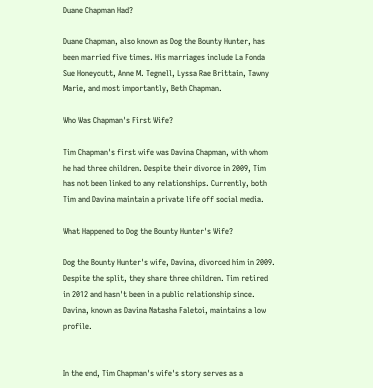Duane Chapman Had?

Duane Chapman, also known as Dog the Bounty Hunter, has been married five times. His marriages include La Fonda Sue Honeycutt, Anne M. Tegnell, Lyssa Rae Brittain, Tawny Marie, and most importantly, Beth Chapman.

Who Was Chapman's First Wife?

Tim Chapman's first wife was Davina Chapman, with whom he had three children. Despite their divorce in 2009, Tim has not been linked to any relationships. Currently, both Tim and Davina maintain a private life off social media.

What Happened to Dog the Bounty Hunter's Wife?

Dog the Bounty Hunter's wife, Davina, divorced him in 2009. Despite the split, they share three children. Tim retired in 2012 and hasn't been in a public relationship since. Davina, known as Davina Natasha Faletoi, maintains a low profile.


In the end, Tim Chapman's wife's story serves as a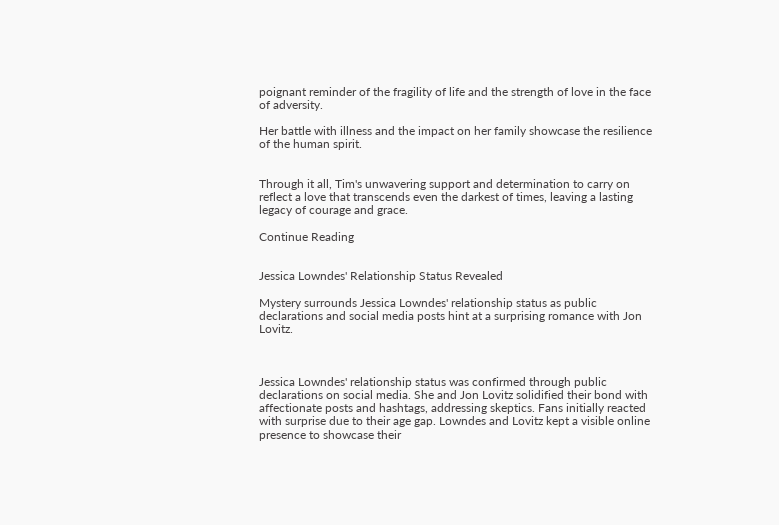poignant reminder of the fragility of life and the strength of love in the face of adversity.

Her battle with illness and the impact on her family showcase the resilience of the human spirit.


Through it all, Tim's unwavering support and determination to carry on reflect a love that transcends even the darkest of times, leaving a lasting legacy of courage and grace.

Continue Reading


Jessica Lowndes' Relationship Status Revealed

Mystery surrounds Jessica Lowndes' relationship status as public declarations and social media posts hint at a surprising romance with Jon Lovitz.



Jessica Lowndes' relationship status was confirmed through public declarations on social media. She and Jon Lovitz solidified their bond with affectionate posts and hashtags, addressing skeptics. Fans initially reacted with surprise due to their age gap. Lowndes and Lovitz kept a visible online presence to showcase their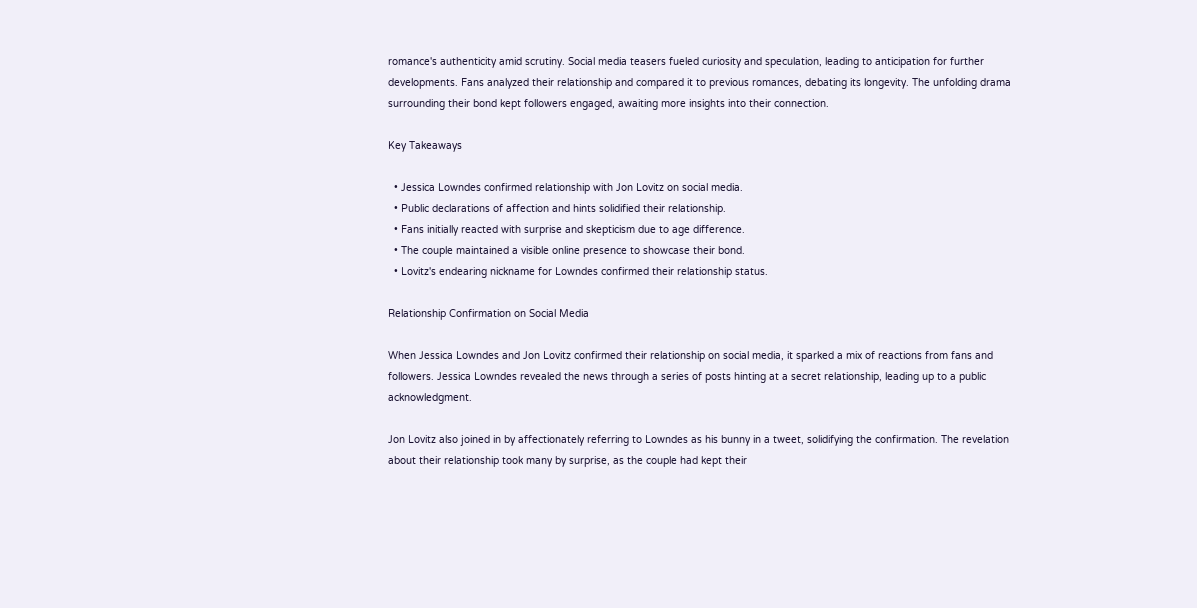romance's authenticity amid scrutiny. Social media teasers fueled curiosity and speculation, leading to anticipation for further developments. Fans analyzed their relationship and compared it to previous romances, debating its longevity. The unfolding drama surrounding their bond kept followers engaged, awaiting more insights into their connection.

Key Takeaways

  • Jessica Lowndes confirmed relationship with Jon Lovitz on social media.
  • Public declarations of affection and hints solidified their relationship.
  • Fans initially reacted with surprise and skepticism due to age difference.
  • The couple maintained a visible online presence to showcase their bond.
  • Lovitz's endearing nickname for Lowndes confirmed their relationship status.

Relationship Confirmation on Social Media

When Jessica Lowndes and Jon Lovitz confirmed their relationship on social media, it sparked a mix of reactions from fans and followers. Jessica Lowndes revealed the news through a series of posts hinting at a secret relationship, leading up to a public acknowledgment.

Jon Lovitz also joined in by affectionately referring to Lowndes as his bunny in a tweet, solidifying the confirmation. The revelation about their relationship took many by surprise, as the couple had kept their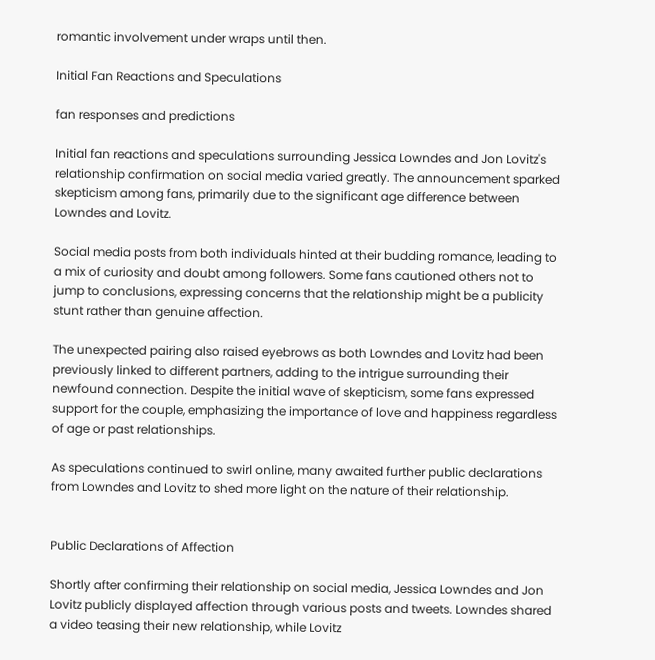romantic involvement under wraps until then.

Initial Fan Reactions and Speculations

fan responses and predictions

Initial fan reactions and speculations surrounding Jessica Lowndes and Jon Lovitz's relationship confirmation on social media varied greatly. The announcement sparked skepticism among fans, primarily due to the significant age difference between Lowndes and Lovitz.

Social media posts from both individuals hinted at their budding romance, leading to a mix of curiosity and doubt among followers. Some fans cautioned others not to jump to conclusions, expressing concerns that the relationship might be a publicity stunt rather than genuine affection.

The unexpected pairing also raised eyebrows as both Lowndes and Lovitz had been previously linked to different partners, adding to the intrigue surrounding their newfound connection. Despite the initial wave of skepticism, some fans expressed support for the couple, emphasizing the importance of love and happiness regardless of age or past relationships.

As speculations continued to swirl online, many awaited further public declarations from Lowndes and Lovitz to shed more light on the nature of their relationship.


Public Declarations of Affection

Shortly after confirming their relationship on social media, Jessica Lowndes and Jon Lovitz publicly displayed affection through various posts and tweets. Lowndes shared a video teasing their new relationship, while Lovitz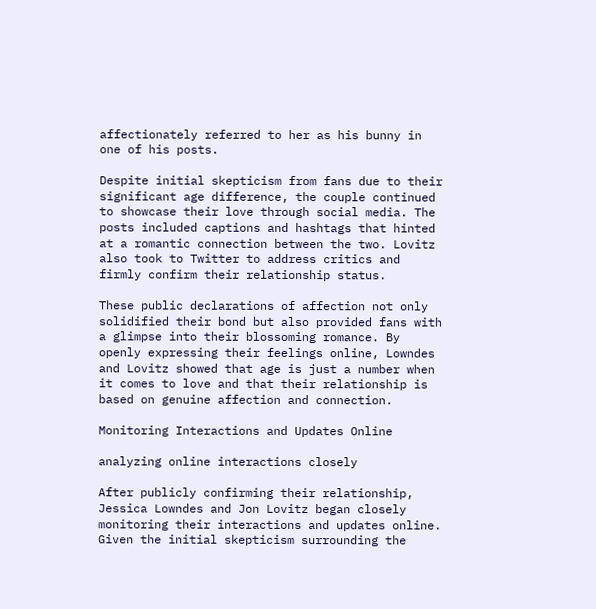affectionately referred to her as his bunny in one of his posts.

Despite initial skepticism from fans due to their significant age difference, the couple continued to showcase their love through social media. The posts included captions and hashtags that hinted at a romantic connection between the two. Lovitz also took to Twitter to address critics and firmly confirm their relationship status.

These public declarations of affection not only solidified their bond but also provided fans with a glimpse into their blossoming romance. By openly expressing their feelings online, Lowndes and Lovitz showed that age is just a number when it comes to love and that their relationship is based on genuine affection and connection.

Monitoring Interactions and Updates Online

analyzing online interactions closely

After publicly confirming their relationship, Jessica Lowndes and Jon Lovitz began closely monitoring their interactions and updates online. Given the initial skepticism surrounding the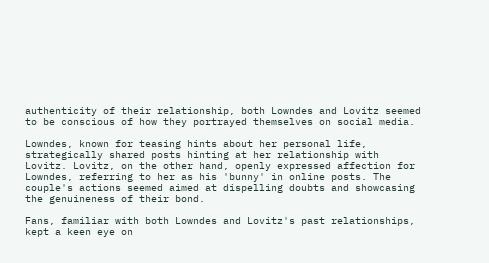authenticity of their relationship, both Lowndes and Lovitz seemed to be conscious of how they portrayed themselves on social media.

Lowndes, known for teasing hints about her personal life, strategically shared posts hinting at her relationship with Lovitz. Lovitz, on the other hand, openly expressed affection for Lowndes, referring to her as his 'bunny' in online posts. The couple's actions seemed aimed at dispelling doubts and showcasing the genuineness of their bond.

Fans, familiar with both Lowndes and Lovitz's past relationships, kept a keen eye on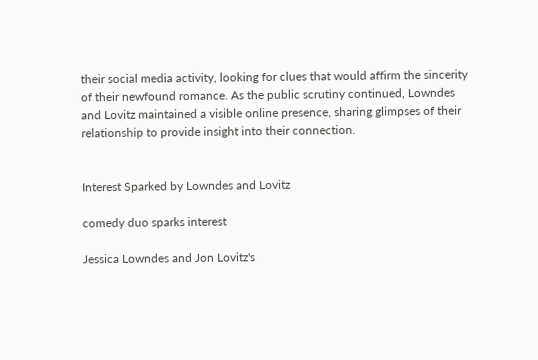their social media activity, looking for clues that would affirm the sincerity of their newfound romance. As the public scrutiny continued, Lowndes and Lovitz maintained a visible online presence, sharing glimpses of their relationship to provide insight into their connection.


Interest Sparked by Lowndes and Lovitz

comedy duo sparks interest

Jessica Lowndes and Jon Lovitz's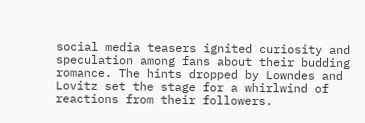social media teasers ignited curiosity and speculation among fans about their budding romance. The hints dropped by Lowndes and Lovitz set the stage for a whirlwind of reactions from their followers.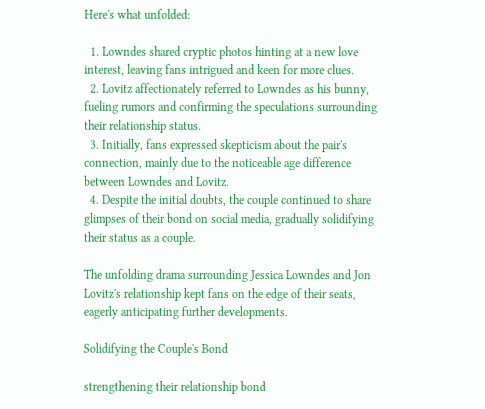Here's what unfolded:

  1. Lowndes shared cryptic photos hinting at a new love interest, leaving fans intrigued and keen for more clues.
  2. Lovitz affectionately referred to Lowndes as his bunny, fueling rumors and confirming the speculations surrounding their relationship status.
  3. Initially, fans expressed skepticism about the pair's connection, mainly due to the noticeable age difference between Lowndes and Lovitz.
  4. Despite the initial doubts, the couple continued to share glimpses of their bond on social media, gradually solidifying their status as a couple.

The unfolding drama surrounding Jessica Lowndes and Jon Lovitz's relationship kept fans on the edge of their seats, eagerly anticipating further developments.

Solidifying the Couple's Bond

strengthening their relationship bond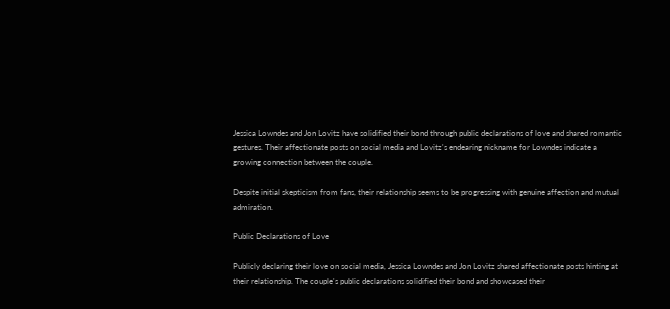Jessica Lowndes and Jon Lovitz have solidified their bond through public declarations of love and shared romantic gestures. Their affectionate posts on social media and Lovitz's endearing nickname for Lowndes indicate a growing connection between the couple.

Despite initial skepticism from fans, their relationship seems to be progressing with genuine affection and mutual admiration.

Public Declarations of Love

Publicly declaring their love on social media, Jessica Lowndes and Jon Lovitz shared affectionate posts hinting at their relationship. The couple's public declarations solidified their bond and showcased their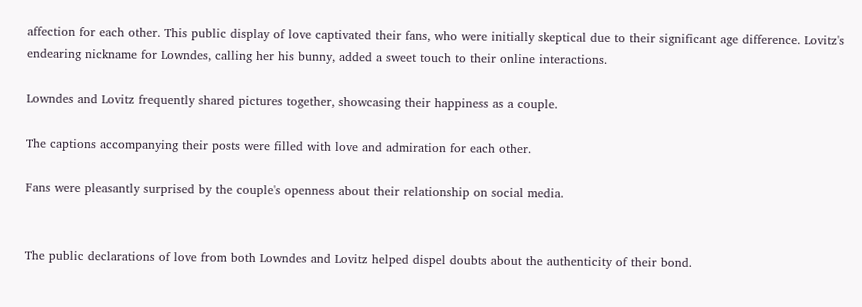affection for each other. This public display of love captivated their fans, who were initially skeptical due to their significant age difference. Lovitz's endearing nickname for Lowndes, calling her his bunny, added a sweet touch to their online interactions.

Lowndes and Lovitz frequently shared pictures together, showcasing their happiness as a couple.

The captions accompanying their posts were filled with love and admiration for each other.

Fans were pleasantly surprised by the couple's openness about their relationship on social media.


The public declarations of love from both Lowndes and Lovitz helped dispel doubts about the authenticity of their bond.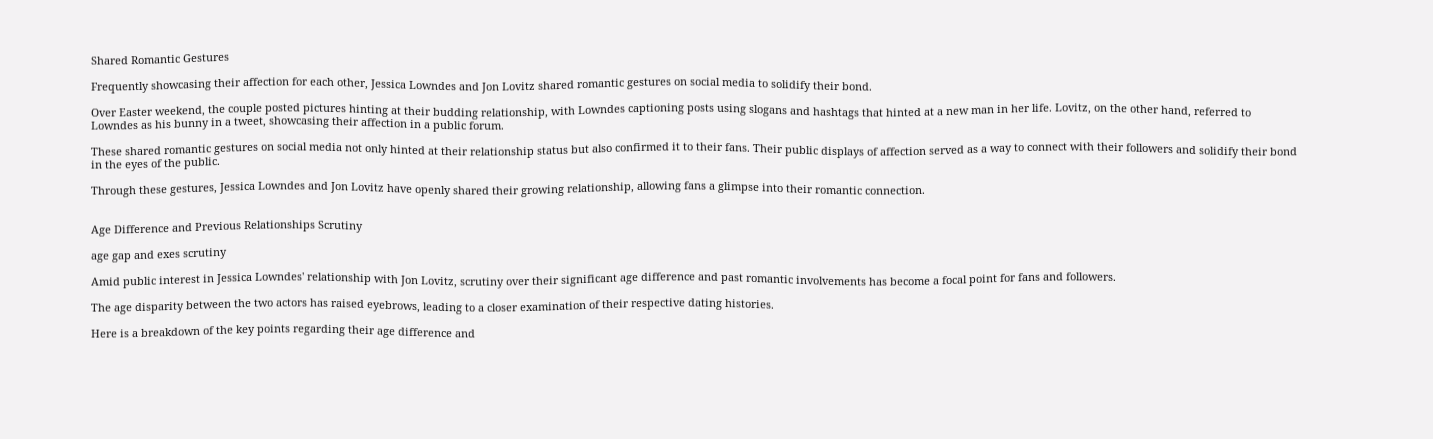Shared Romantic Gestures

Frequently showcasing their affection for each other, Jessica Lowndes and Jon Lovitz shared romantic gestures on social media to solidify their bond.

Over Easter weekend, the couple posted pictures hinting at their budding relationship, with Lowndes captioning posts using slogans and hashtags that hinted at a new man in her life. Lovitz, on the other hand, referred to Lowndes as his bunny in a tweet, showcasing their affection in a public forum.

These shared romantic gestures on social media not only hinted at their relationship status but also confirmed it to their fans. Their public displays of affection served as a way to connect with their followers and solidify their bond in the eyes of the public.

Through these gestures, Jessica Lowndes and Jon Lovitz have openly shared their growing relationship, allowing fans a glimpse into their romantic connection.


Age Difference and Previous Relationships Scrutiny

age gap and exes scrutiny

Amid public interest in Jessica Lowndes' relationship with Jon Lovitz, scrutiny over their significant age difference and past romantic involvements has become a focal point for fans and followers.

The age disparity between the two actors has raised eyebrows, leading to a closer examination of their respective dating histories.

Here is a breakdown of the key points regarding their age difference and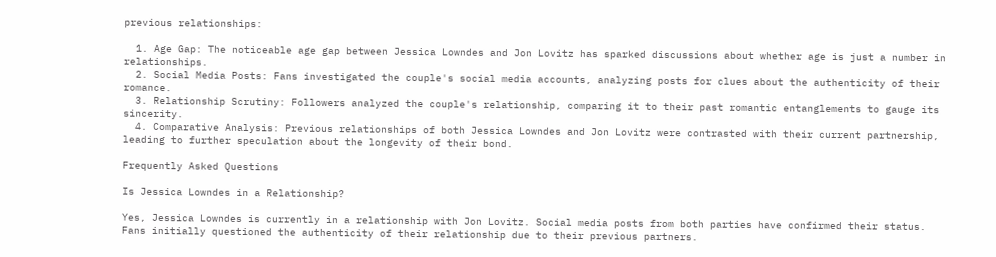previous relationships:

  1. Age Gap: The noticeable age gap between Jessica Lowndes and Jon Lovitz has sparked discussions about whether age is just a number in relationships.
  2. Social Media Posts: Fans investigated the couple's social media accounts, analyzing posts for clues about the authenticity of their romance.
  3. Relationship Scrutiny: Followers analyzed the couple's relationship, comparing it to their past romantic entanglements to gauge its sincerity.
  4. Comparative Analysis: Previous relationships of both Jessica Lowndes and Jon Lovitz were contrasted with their current partnership, leading to further speculation about the longevity of their bond.

Frequently Asked Questions

Is Jessica Lowndes in a Relationship?

Yes, Jessica Lowndes is currently in a relationship with Jon Lovitz. Social media posts from both parties have confirmed their status. Fans initially questioned the authenticity of their relationship due to their previous partners.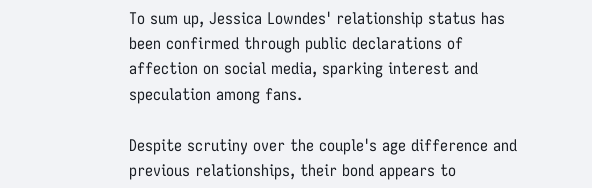To sum up, Jessica Lowndes' relationship status has been confirmed through public declarations of affection on social media, sparking interest and speculation among fans.

Despite scrutiny over the couple's age difference and previous relationships, their bond appears to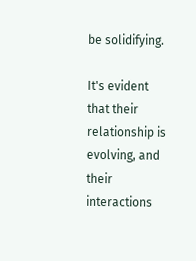be solidifying.

It's evident that their relationship is evolving, and their interactions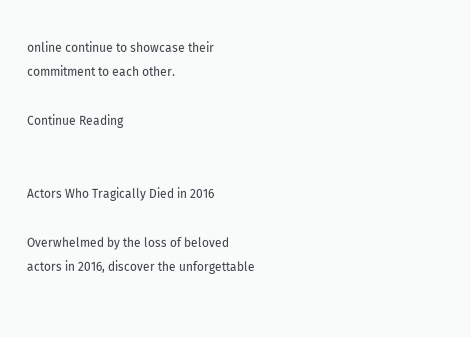online continue to showcase their commitment to each other.

Continue Reading


Actors Who Tragically Died in 2016

Overwhelmed by the loss of beloved actors in 2016, discover the unforgettable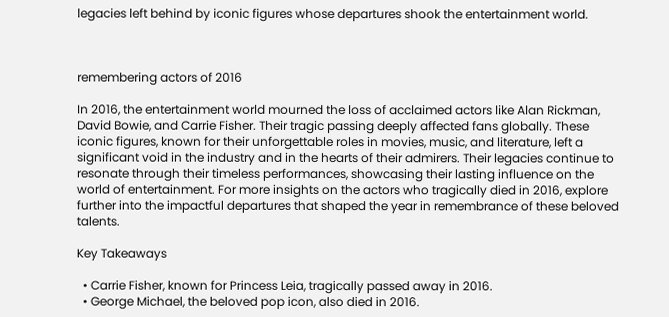legacies left behind by iconic figures whose departures shook the entertainment world.



remembering actors of 2016

In 2016, the entertainment world mourned the loss of acclaimed actors like Alan Rickman, David Bowie, and Carrie Fisher. Their tragic passing deeply affected fans globally. These iconic figures, known for their unforgettable roles in movies, music, and literature, left a significant void in the industry and in the hearts of their admirers. Their legacies continue to resonate through their timeless performances, showcasing their lasting influence on the world of entertainment. For more insights on the actors who tragically died in 2016, explore further into the impactful departures that shaped the year in remembrance of these beloved talents.

Key Takeaways

  • Carrie Fisher, known for Princess Leia, tragically passed away in 2016.
  • George Michael, the beloved pop icon, also died in 2016.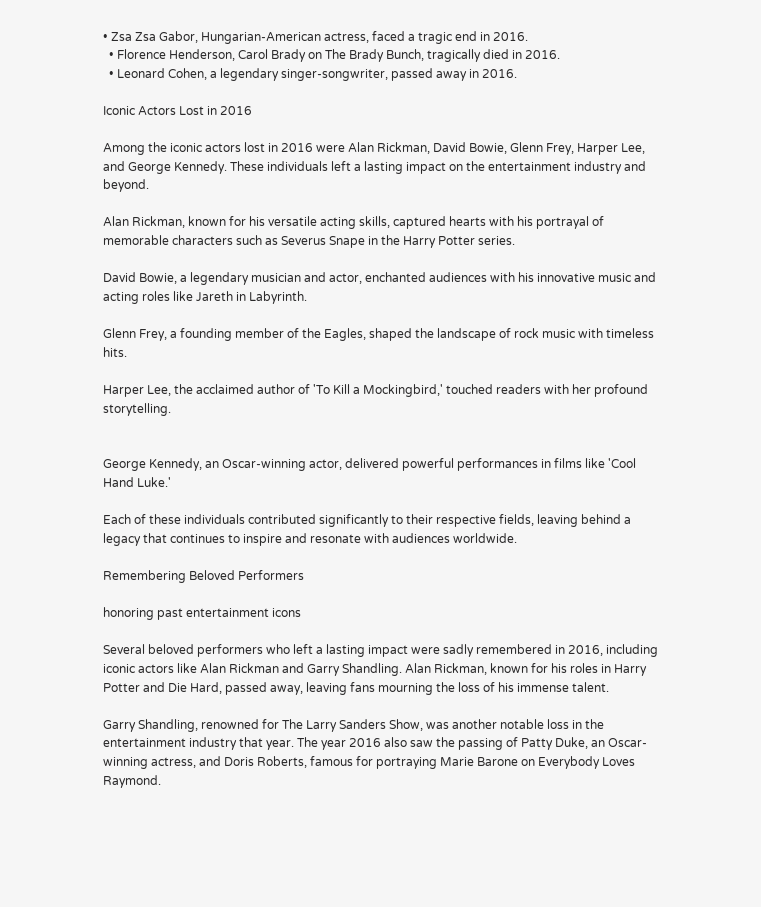• Zsa Zsa Gabor, Hungarian-American actress, faced a tragic end in 2016.
  • Florence Henderson, Carol Brady on The Brady Bunch, tragically died in 2016.
  • Leonard Cohen, a legendary singer-songwriter, passed away in 2016.

Iconic Actors Lost in 2016

Among the iconic actors lost in 2016 were Alan Rickman, David Bowie, Glenn Frey, Harper Lee, and George Kennedy. These individuals left a lasting impact on the entertainment industry and beyond.

Alan Rickman, known for his versatile acting skills, captured hearts with his portrayal of memorable characters such as Severus Snape in the Harry Potter series.

David Bowie, a legendary musician and actor, enchanted audiences with his innovative music and acting roles like Jareth in Labyrinth.

Glenn Frey, a founding member of the Eagles, shaped the landscape of rock music with timeless hits.

Harper Lee, the acclaimed author of 'To Kill a Mockingbird,' touched readers with her profound storytelling.


George Kennedy, an Oscar-winning actor, delivered powerful performances in films like 'Cool Hand Luke.'

Each of these individuals contributed significantly to their respective fields, leaving behind a legacy that continues to inspire and resonate with audiences worldwide.

Remembering Beloved Performers

honoring past entertainment icons

Several beloved performers who left a lasting impact were sadly remembered in 2016, including iconic actors like Alan Rickman and Garry Shandling. Alan Rickman, known for his roles in Harry Potter and Die Hard, passed away, leaving fans mourning the loss of his immense talent.

Garry Shandling, renowned for The Larry Sanders Show, was another notable loss in the entertainment industry that year. The year 2016 also saw the passing of Patty Duke, an Oscar-winning actress, and Doris Roberts, famous for portraying Marie Barone on Everybody Loves Raymond.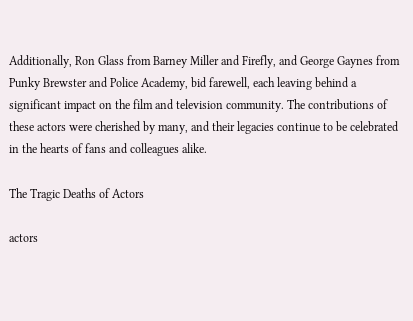Additionally, Ron Glass from Barney Miller and Firefly, and George Gaynes from Punky Brewster and Police Academy, bid farewell, each leaving behind a significant impact on the film and television community. The contributions of these actors were cherished by many, and their legacies continue to be celebrated in the hearts of fans and colleagues alike.

The Tragic Deaths of Actors

actors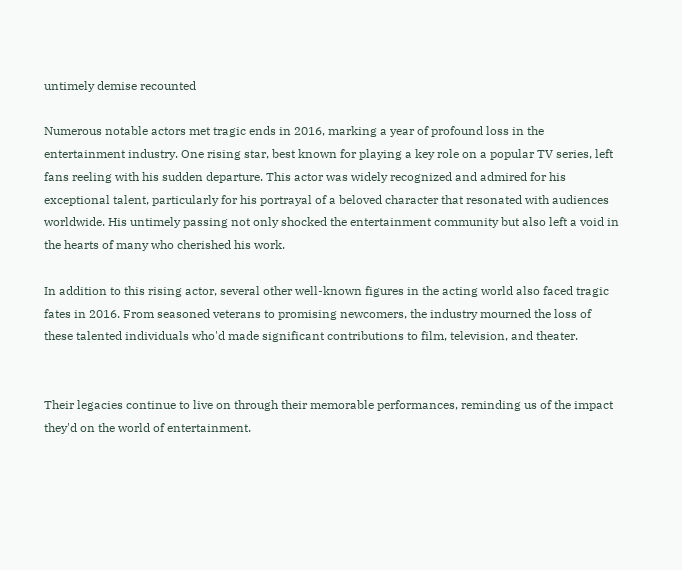untimely demise recounted

Numerous notable actors met tragic ends in 2016, marking a year of profound loss in the entertainment industry. One rising star, best known for playing a key role on a popular TV series, left fans reeling with his sudden departure. This actor was widely recognized and admired for his exceptional talent, particularly for his portrayal of a beloved character that resonated with audiences worldwide. His untimely passing not only shocked the entertainment community but also left a void in the hearts of many who cherished his work.

In addition to this rising actor, several other well-known figures in the acting world also faced tragic fates in 2016. From seasoned veterans to promising newcomers, the industry mourned the loss of these talented individuals who'd made significant contributions to film, television, and theater.


Their legacies continue to live on through their memorable performances, reminding us of the impact they'd on the world of entertainment.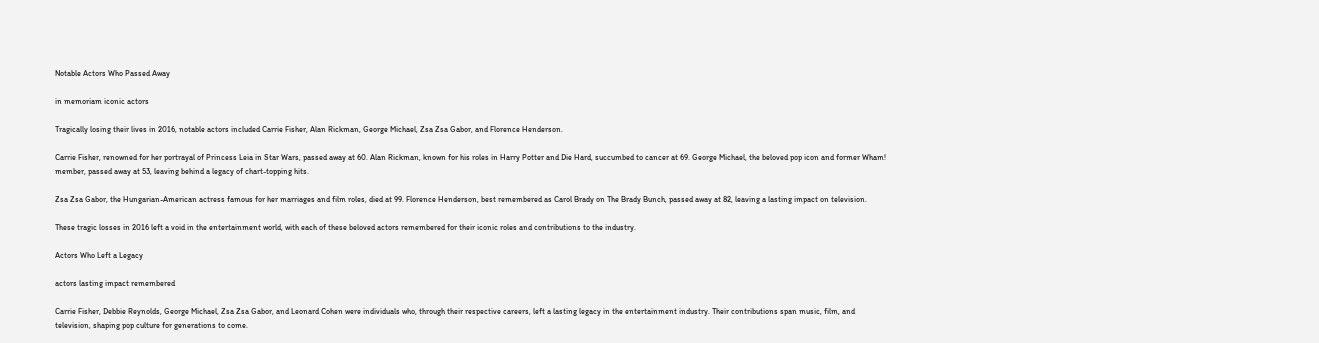Notable Actors Who Passed Away

in memoriam iconic actors

Tragically losing their lives in 2016, notable actors included Carrie Fisher, Alan Rickman, George Michael, Zsa Zsa Gabor, and Florence Henderson.

Carrie Fisher, renowned for her portrayal of Princess Leia in Star Wars, passed away at 60. Alan Rickman, known for his roles in Harry Potter and Die Hard, succumbed to cancer at 69. George Michael, the beloved pop icon and former Wham! member, passed away at 53, leaving behind a legacy of chart-topping hits.

Zsa Zsa Gabor, the Hungarian-American actress famous for her marriages and film roles, died at 99. Florence Henderson, best remembered as Carol Brady on The Brady Bunch, passed away at 82, leaving a lasting impact on television.

These tragic losses in 2016 left a void in the entertainment world, with each of these beloved actors remembered for their iconic roles and contributions to the industry.

Actors Who Left a Legacy

actors lasting impact remembered

Carrie Fisher, Debbie Reynolds, George Michael, Zsa Zsa Gabor, and Leonard Cohen were individuals who, through their respective careers, left a lasting legacy in the entertainment industry. Their contributions span music, film, and television, shaping pop culture for generations to come.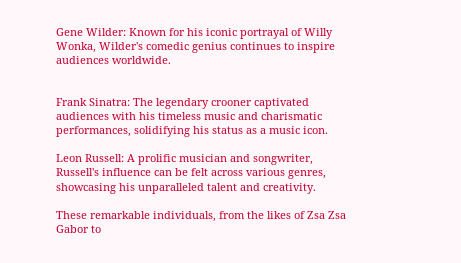Gene Wilder: Known for his iconic portrayal of Willy Wonka, Wilder's comedic genius continues to inspire audiences worldwide.


Frank Sinatra: The legendary crooner captivated audiences with his timeless music and charismatic performances, solidifying his status as a music icon.

Leon Russell: A prolific musician and songwriter, Russell's influence can be felt across various genres, showcasing his unparalleled talent and creativity.

These remarkable individuals, from the likes of Zsa Zsa Gabor to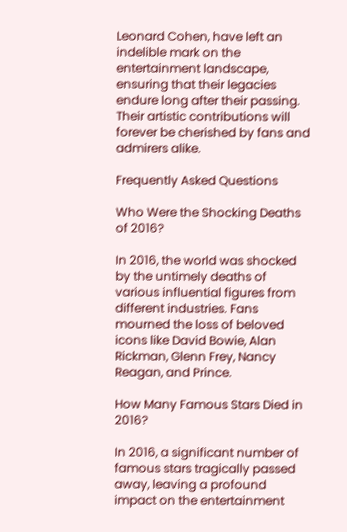Leonard Cohen, have left an indelible mark on the entertainment landscape, ensuring that their legacies endure long after their passing. Their artistic contributions will forever be cherished by fans and admirers alike.

Frequently Asked Questions

Who Were the Shocking Deaths of 2016?

In 2016, the world was shocked by the untimely deaths of various influential figures from different industries. Fans mourned the loss of beloved icons like David Bowie, Alan Rickman, Glenn Frey, Nancy Reagan, and Prince.

How Many Famous Stars Died in 2016?

In 2016, a significant number of famous stars tragically passed away, leaving a profound impact on the entertainment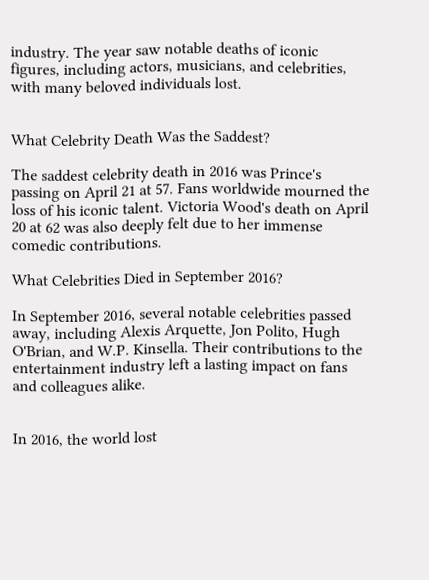industry. The year saw notable deaths of iconic figures, including actors, musicians, and celebrities, with many beloved individuals lost.


What Celebrity Death Was the Saddest?

The saddest celebrity death in 2016 was Prince's passing on April 21 at 57. Fans worldwide mourned the loss of his iconic talent. Victoria Wood's death on April 20 at 62 was also deeply felt due to her immense comedic contributions.

What Celebrities Died in September 2016?

In September 2016, several notable celebrities passed away, including Alexis Arquette, Jon Polito, Hugh O'Brian, and W.P. Kinsella. Their contributions to the entertainment industry left a lasting impact on fans and colleagues alike.


In 2016, the world lost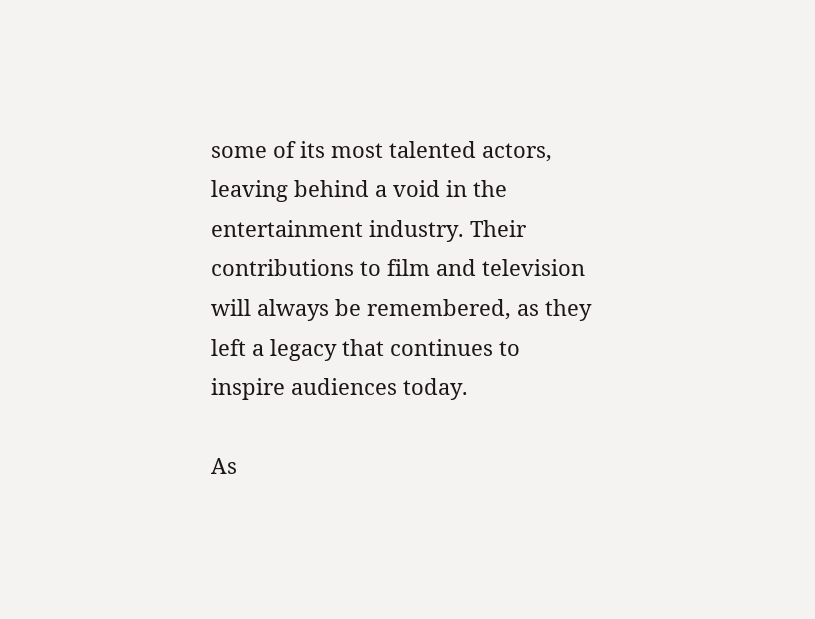some of its most talented actors, leaving behind a void in the entertainment industry. Their contributions to film and television will always be remembered, as they left a legacy that continues to inspire audiences today.

As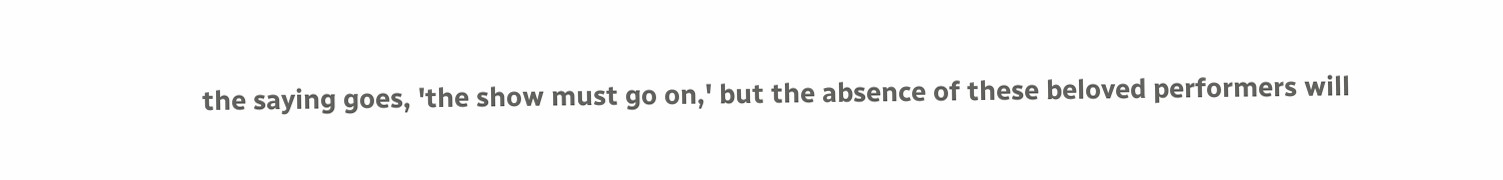the saying goes, 'the show must go on,' but the absence of these beloved performers will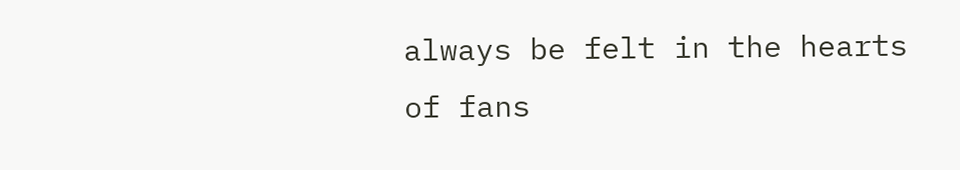always be felt in the hearts of fans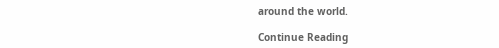around the world.

Continue Reading